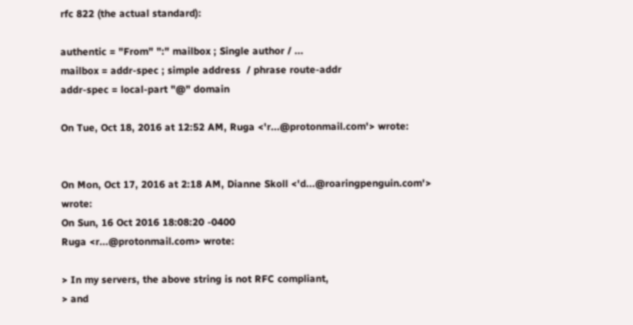rfc 822 (the actual standard):

authentic = "From" ":" mailbox ; Single author / ...
mailbox = addr-spec ; simple address  / phrase route-addr
addr-spec = local-part "@" domain

On Tue, Oct 18, 2016 at 12:52 AM, Ruga <'r...@protonmail.com'> wrote:


On Mon, Oct 17, 2016 at 2:18 AM, Dianne Skoll <'d...@roaringpenguin.com'> wrote:
On Sun, 16 Oct 2016 18:08:20 -0400
Ruga <r...@protonmail.com> wrote:

> In my servers, the above string is not RFC compliant,
> and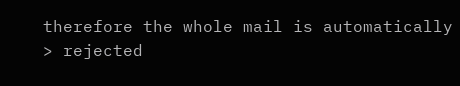therefore the whole mail is automatically
> rejected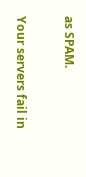as SPAM.

Your servers fail in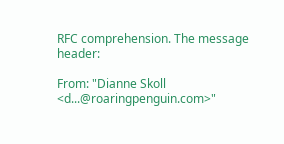RFC comprehension. The message header:

From: "Dianne Skoll <d...@roaringpenguin.com>"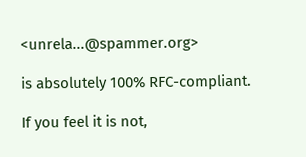<unrela...@spammer.org>

is absolutely 100% RFC-compliant.

If you feel it is not,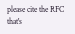please cite the RFC that's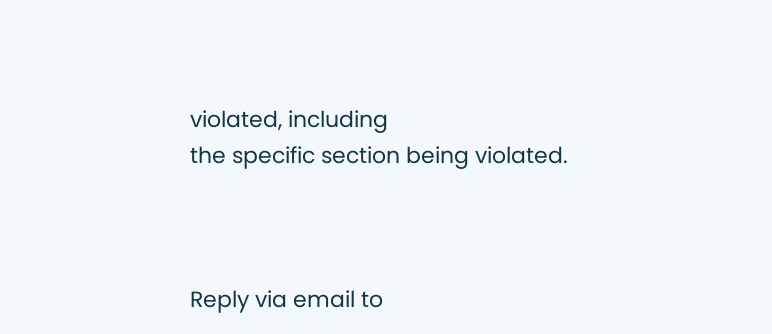violated, including
the specific section being violated.



Reply via email to